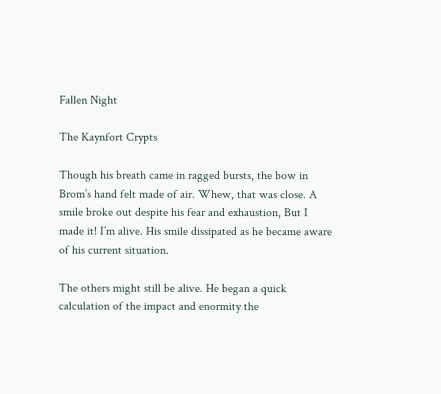Fallen Night

The Kaynfort Crypts

Though his breath came in ragged bursts, the bow in Brom’s hand felt made of air. Whew, that was close. A smile broke out despite his fear and exhaustion, But I made it! I’m alive. His smile dissipated as he became aware of his current situation.

The others might still be alive. He began a quick calculation of the impact and enormity the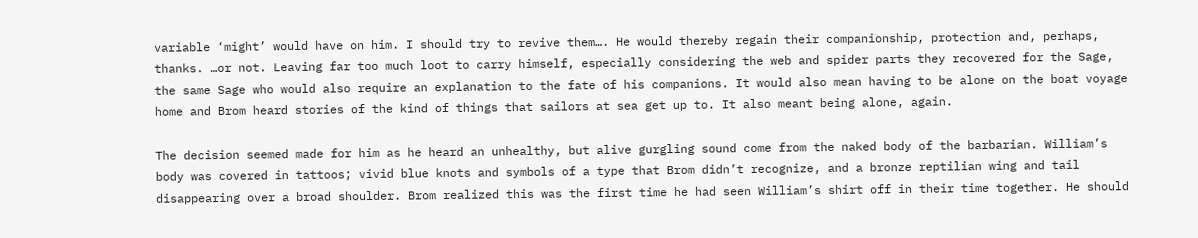variable ‘might’ would have on him. I should try to revive them…. He would thereby regain their companionship, protection and, perhaps, thanks. …or not. Leaving far too much loot to carry himself, especially considering the web and spider parts they recovered for the Sage, the same Sage who would also require an explanation to the fate of his companions. It would also mean having to be alone on the boat voyage home and Brom heard stories of the kind of things that sailors at sea get up to. It also meant being alone, again.

The decision seemed made for him as he heard an unhealthy, but alive gurgling sound come from the naked body of the barbarian. William’s body was covered in tattoos; vivid blue knots and symbols of a type that Brom didn’t recognize, and a bronze reptilian wing and tail disappearing over a broad shoulder. Brom realized this was the first time he had seen William’s shirt off in their time together. He should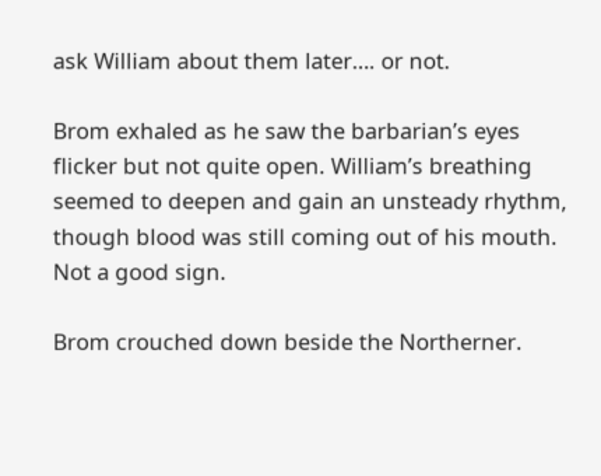ask William about them later…. or not.

Brom exhaled as he saw the barbarian’s eyes flicker but not quite open. William’s breathing seemed to deepen and gain an unsteady rhythm, though blood was still coming out of his mouth. Not a good sign.

Brom crouched down beside the Northerner.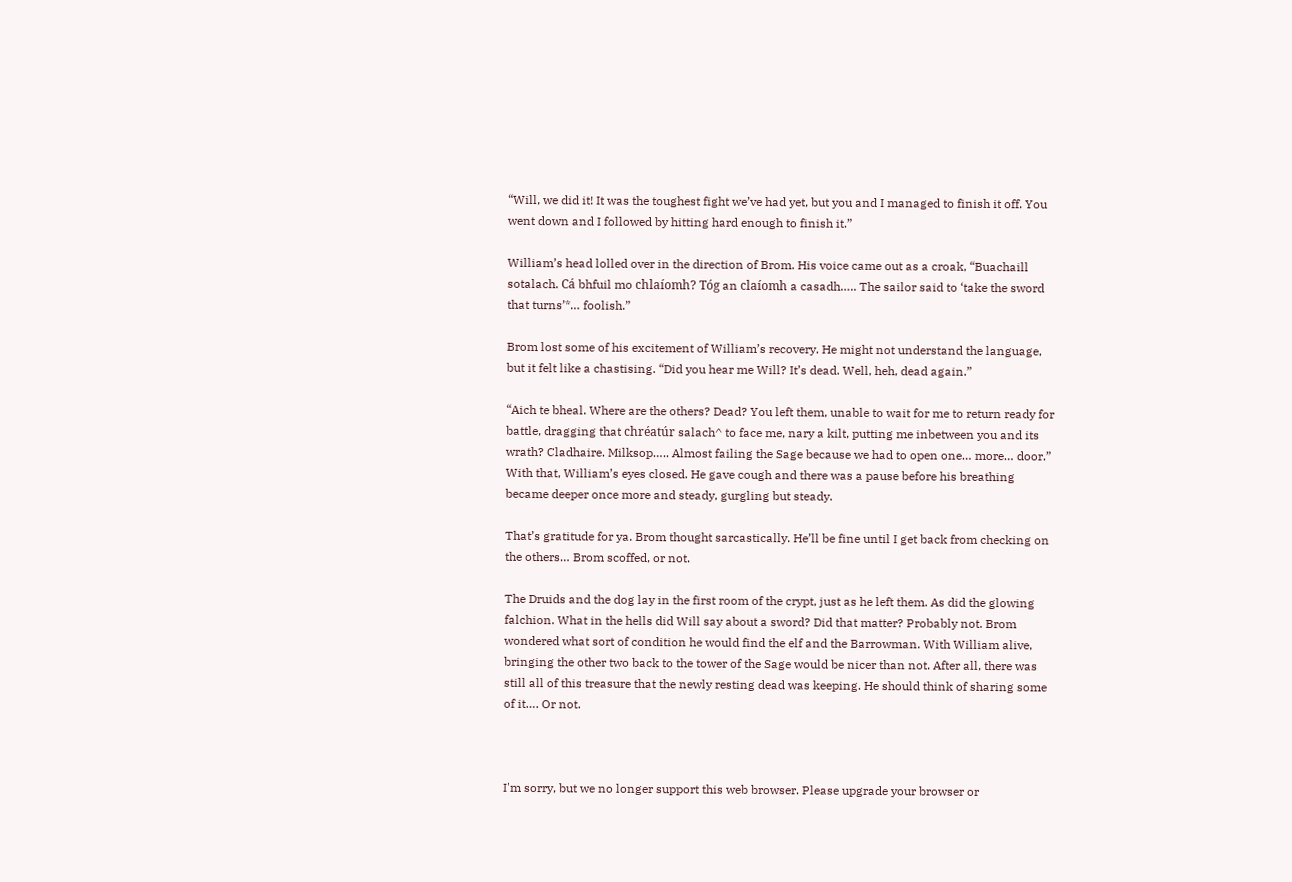“Will, we did it! It was the toughest fight we’ve had yet, but you and I managed to finish it off. You went down and I followed by hitting hard enough to finish it.”

William’s head lolled over in the direction of Brom. His voice came out as a croak, “Buachaill sotalach. Cá bhfuil mo chlaíomh? Tóg an claíomh a casadh….. The sailor said to ‘take the sword that turns’*… foolish.”

Brom lost some of his excitement of William’s recovery. He might not understand the language, but it felt like a chastising. “Did you hear me Will? It’s dead. Well, heh, dead again.”

“Aich te bheal. Where are the others? Dead? You left them, unable to wait for me to return ready for battle, dragging that chréatúr salach^ to face me, nary a kilt, putting me inbetween you and its wrath? Cladhaire. Milksop….. Almost failing the Sage because we had to open one… more… door.” With that, William’s eyes closed. He gave cough and there was a pause before his breathing became deeper once more and steady, gurgling but steady.

That’s gratitude for ya. Brom thought sarcastically. He’ll be fine until I get back from checking on the others… Brom scoffed, or not.

The Druids and the dog lay in the first room of the crypt, just as he left them. As did the glowing falchion. What in the hells did Will say about a sword? Did that matter? Probably not. Brom wondered what sort of condition he would find the elf and the Barrowman. With William alive, bringing the other two back to the tower of the Sage would be nicer than not. After all, there was still all of this treasure that the newly resting dead was keeping. He should think of sharing some of it…. Or not.



I'm sorry, but we no longer support this web browser. Please upgrade your browser or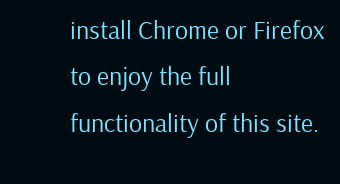install Chrome or Firefox to enjoy the full functionality of this site.